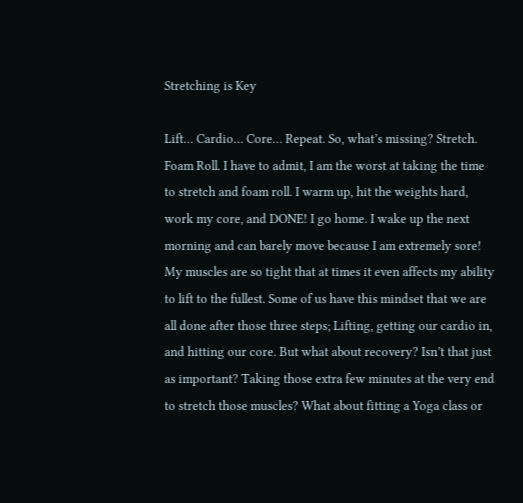Stretching is Key

Lift… Cardio… Core… Repeat. So, what’s missing? Stretch. Foam Roll. I have to admit, I am the worst at taking the time to stretch and foam roll. I warm up, hit the weights hard, work my core, and DONE! I go home. I wake up the next morning and can barely move because I am extremely sore! My muscles are so tight that at times it even affects my ability to lift to the fullest. Some of us have this mindset that we are all done after those three steps; Lifting, getting our cardio in, and hitting our core. But what about recovery? Isn’t that just as important? Taking those extra few minutes at the very end to stretch those muscles? What about fitting a Yoga class or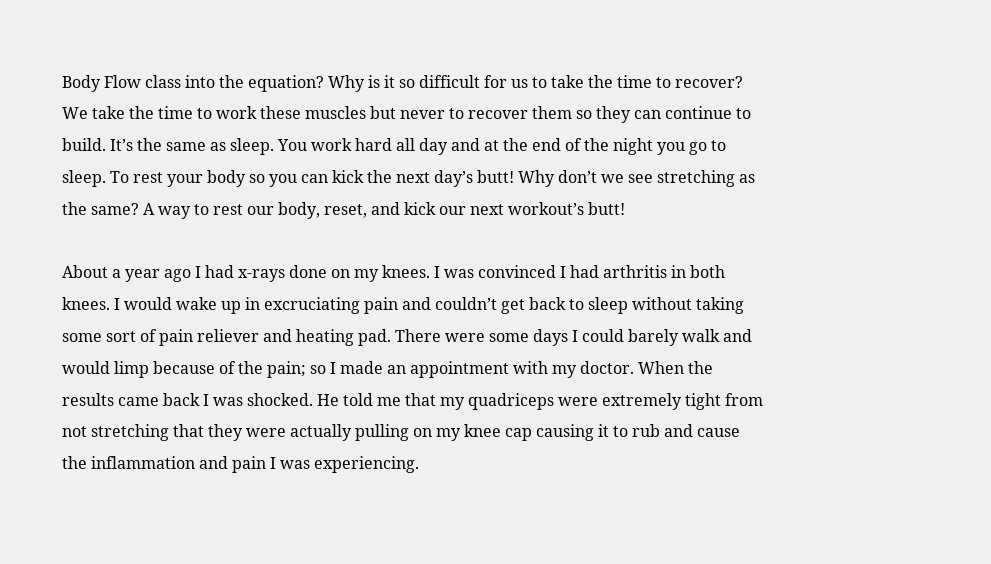Body Flow class into the equation? Why is it so difficult for us to take the time to recover? We take the time to work these muscles but never to recover them so they can continue to build. It’s the same as sleep. You work hard all day and at the end of the night you go to sleep. To rest your body so you can kick the next day’s butt! Why don’t we see stretching as the same? A way to rest our body, reset, and kick our next workout’s butt!

About a year ago I had x-rays done on my knees. I was convinced I had arthritis in both knees. I would wake up in excruciating pain and couldn’t get back to sleep without taking some sort of pain reliever and heating pad. There were some days I could barely walk and would limp because of the pain; so I made an appointment with my doctor. When the results came back I was shocked. He told me that my quadriceps were extremely tight from not stretching that they were actually pulling on my knee cap causing it to rub and cause the inflammation and pain I was experiencing.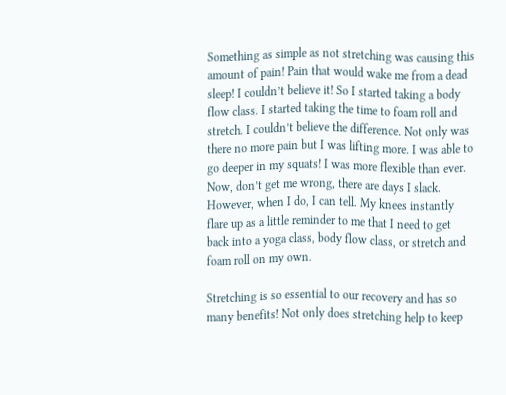Something as simple as not stretching was causing this amount of pain! Pain that would wake me from a dead sleep! I couldn’t believe it! So I started taking a body flow class. I started taking the time to foam roll and stretch. I couldn’t believe the difference. Not only was there no more pain but I was lifting more. I was able to go deeper in my squats! I was more flexible than ever. Now, don’t get me wrong, there are days I slack. However, when I do, I can tell. My knees instantly flare up as a little reminder to me that I need to get back into a yoga class, body flow class, or stretch and foam roll on my own.

Stretching is so essential to our recovery and has so many benefits! Not only does stretching help to keep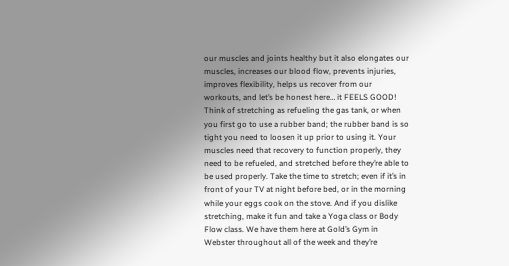our muscles and joints healthy but it also elongates our muscles, increases our blood flow, prevents injuries, improves flexibility, helps us recover from our workouts, and let’s be honest here… it FEELS GOOD! Think of stretching as refueling the gas tank, or when you first go to use a rubber band; the rubber band is so tight you need to loosen it up prior to using it. Your muscles need that recovery to function properly, they need to be refueled, and stretched before they’re able to be used properly. Take the time to stretch; even if it’s in front of your TV at night before bed, or in the morning while your eggs cook on the stove. And if you dislike stretching, make it fun and take a Yoga class or Body Flow class. We have them here at Gold’s Gym in Webster throughout all of the week and they’re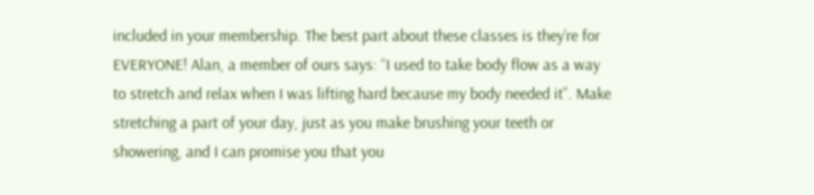included in your membership. The best part about these classes is they’re for EVERYONE! Alan, a member of ours says: “I used to take body flow as a way to stretch and relax when I was lifting hard because my body needed it”. Make stretching a part of your day, just as you make brushing your teeth or showering, and I can promise you that you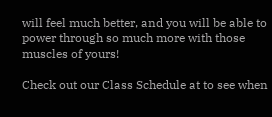will feel much better, and you will be able to power through so much more with those muscles of yours!

Check out our Class Schedule at to see when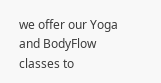we offer our Yoga and BodyFlow classes to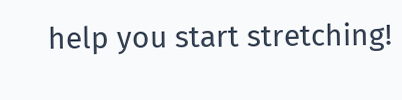help you start stretching!